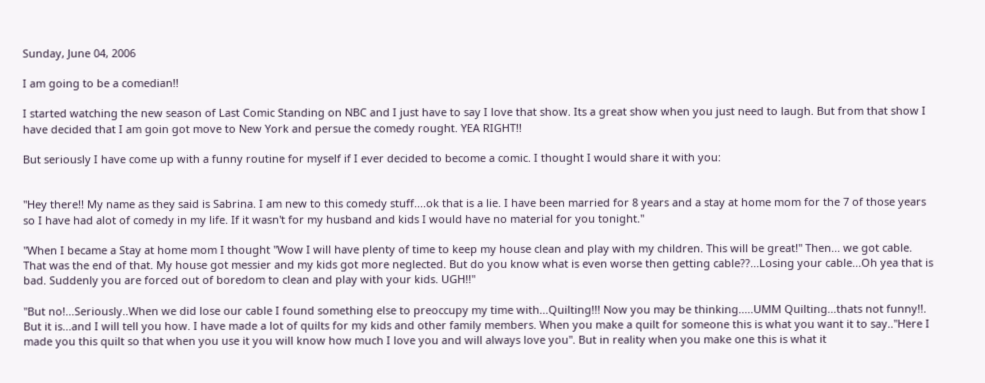Sunday, June 04, 2006

I am going to be a comedian!!

I started watching the new season of Last Comic Standing on NBC and I just have to say I love that show. Its a great show when you just need to laugh. But from that show I have decided that I am goin got move to New York and persue the comedy rought. YEA RIGHT!!

But seriously I have come up with a funny routine for myself if I ever decided to become a comic. I thought I would share it with you:


"Hey there!! My name as they said is Sabrina. I am new to this comedy stuff....ok that is a lie. I have been married for 8 years and a stay at home mom for the 7 of those years so I have had alot of comedy in my life. If it wasn't for my husband and kids I would have no material for you tonight."

"When I became a Stay at home mom I thought "Wow I will have plenty of time to keep my house clean and play with my children. This will be great!" Then... we got cable. That was the end of that. My house got messier and my kids got more neglected. But do you know what is even worse then getting cable??...Losing your cable...Oh yea that is bad. Suddenly you are forced out of boredom to clean and play with your kids. UGH!!"

"But no!...Seriously..When we did lose our cable I found something else to preoccupy my time with...Quilting!!! Now you may be thinking.....UMM Quilting...thats not funny!!. But it is...and I will tell you how. I have made a lot of quilts for my kids and other family members. When you make a quilt for someone this is what you want it to say.."Here I made you this quilt so that when you use it you will know how much I love you and will always love you". But in reality when you make one this is what it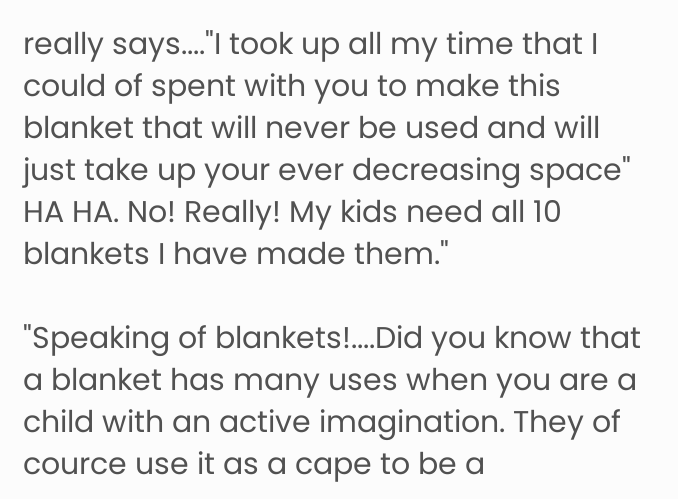really says...."I took up all my time that I could of spent with you to make this blanket that will never be used and will just take up your ever decreasing space" HA HA. No! Really! My kids need all 10 blankets I have made them."

"Speaking of blankets!....Did you know that a blanket has many uses when you are a child with an active imagination. They of cource use it as a cape to be a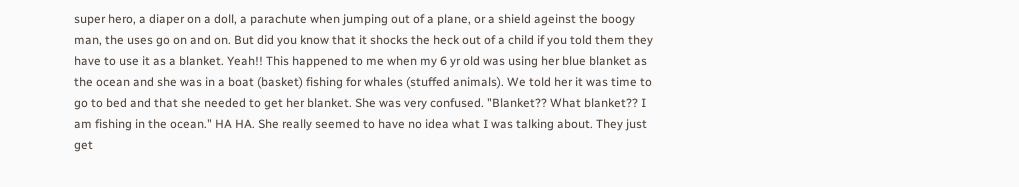super hero, a diaper on a doll, a parachute when jumping out of a plane, or a shield ageinst the boogy man, the uses go on and on. But did you know that it shocks the heck out of a child if you told them they have to use it as a blanket. Yeah!! This happened to me when my 6 yr old was using her blue blanket as the ocean and she was in a boat (basket) fishing for whales (stuffed animals). We told her it was time to go to bed and that she needed to get her blanket. She was very confused. "Blanket?? What blanket?? I am fishing in the ocean." HA HA. She really seemed to have no idea what I was talking about. They just get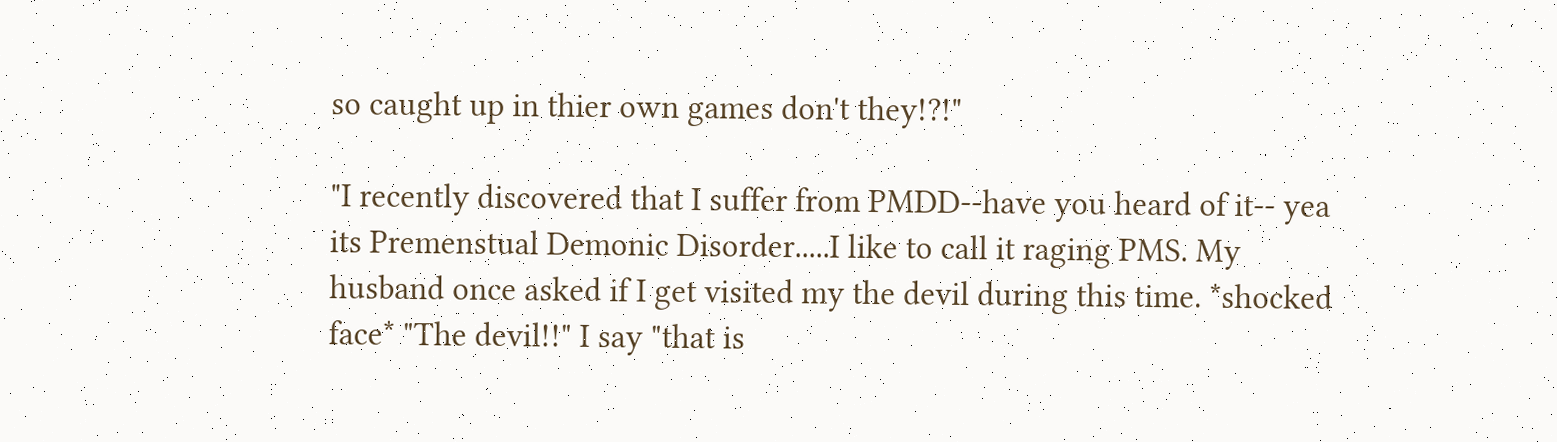so caught up in thier own games don't they!?!"

"I recently discovered that I suffer from PMDD--have you heard of it-- yea its Premenstual Demonic Disorder.....I like to call it raging PMS. My husband once asked if I get visited my the devil during this time. *shocked face* "The devil!!" I say "that is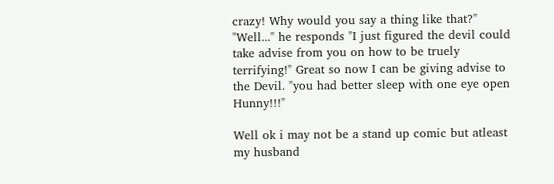crazy! Why would you say a thing like that?" "Well..." he responds "I just figured the devil could take advise from you on how to be truely terrifying!" Great so now I can be giving advise to the Devil. "you had better sleep with one eye open Hunny!!!"

Well ok i may not be a stand up comic but atleast my husband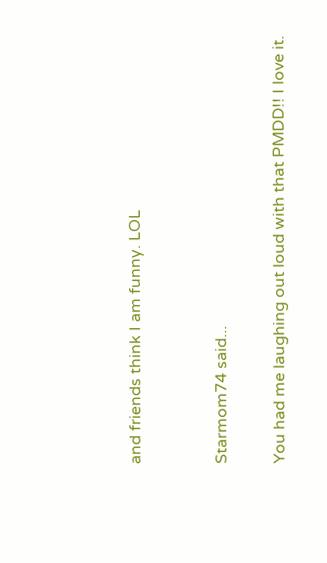and friends think I am funny. LOL


Starmom74 said...

You had me laughing out loud with that PMDD!! I love it.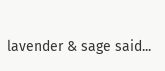lavender & sage said...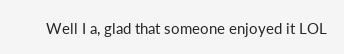Well I a, glad that someone enjoyed it LOL